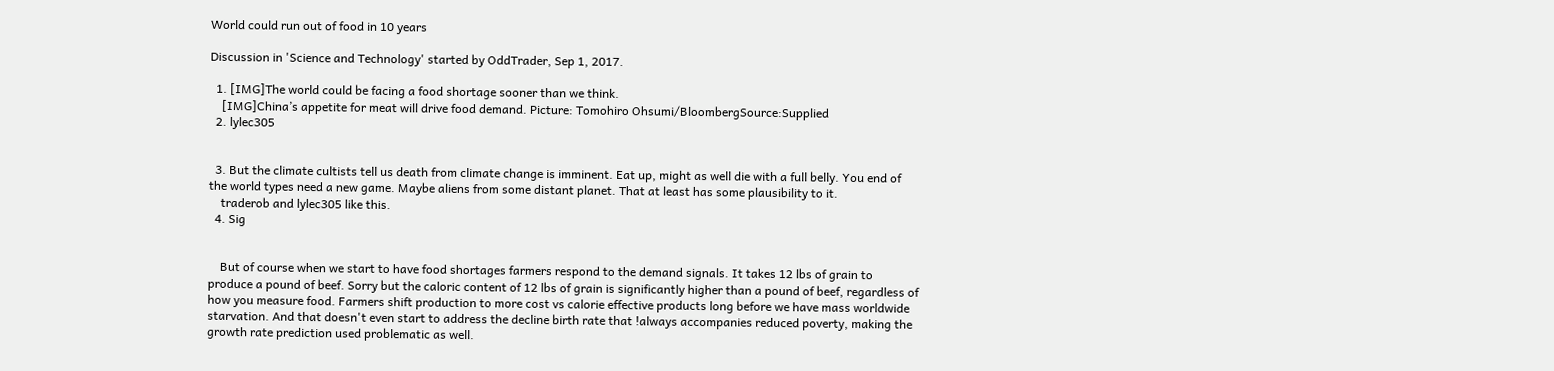World could run out of food in 10 years

Discussion in 'Science and Technology' started by OddTrader, Sep 1, 2017.

  1. [IMG]The world could be facing a food shortage sooner than we think.
    [IMG]China’s appetite for meat will drive food demand. Picture: Tomohiro Ohsumi/BloombergSource:Supplied
  2. lylec305


  3. But the climate cultists tell us death from climate change is imminent. Eat up, might as well die with a full belly. You end of the world types need a new game. Maybe aliens from some distant planet. That at least has some plausibility to it.
    traderob and lylec305 like this.
  4. Sig


    But of course when we start to have food shortages farmers respond to the demand signals. It takes 12 lbs of grain to produce a pound of beef. Sorry but the caloric content of 12 lbs of grain is significantly higher than a pound of beef, regardless of how you measure food. Farmers shift production to more cost vs calorie effective products long before we have mass worldwide starvation. And that doesn't even start to address the decline birth rate that !always accompanies reduced poverty, making the growth rate prediction used problematic as well.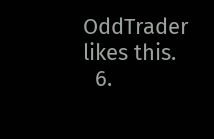OddTrader likes this.
  6.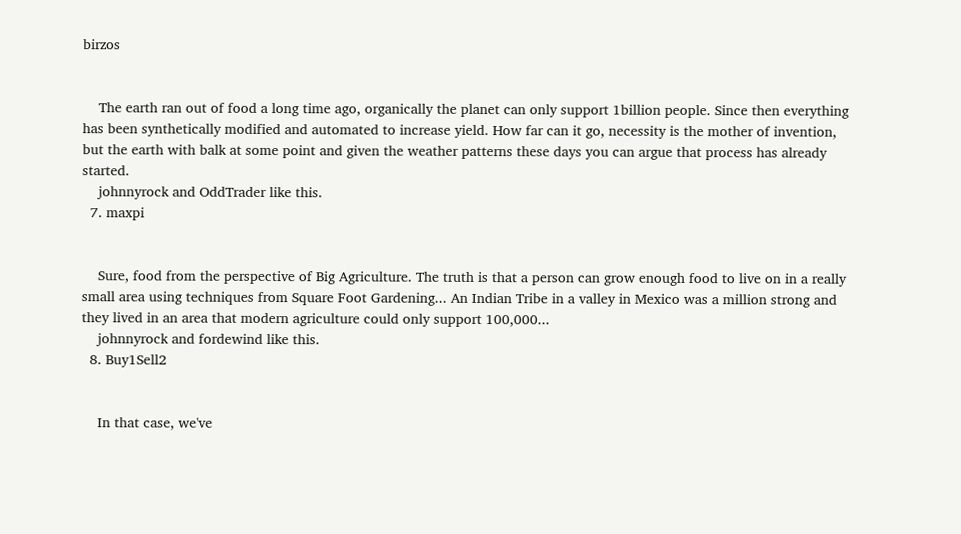birzos


    The earth ran out of food a long time ago, organically the planet can only support 1billion people. Since then everything has been synthetically modified and automated to increase yield. How far can it go, necessity is the mother of invention, but the earth with balk at some point and given the weather patterns these days you can argue that process has already started.
    johnnyrock and OddTrader like this.
  7. maxpi


    Sure, food from the perspective of Big Agriculture. The truth is that a person can grow enough food to live on in a really small area using techniques from Square Foot Gardening... An Indian Tribe in a valley in Mexico was a million strong and they lived in an area that modern agriculture could only support 100,000...
    johnnyrock and fordewind like this.
  8. Buy1Sell2


    In that case, we've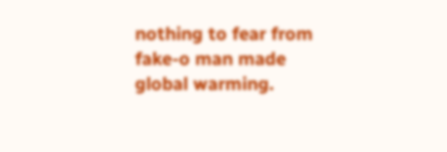nothing to fear from fake-o man made global warming.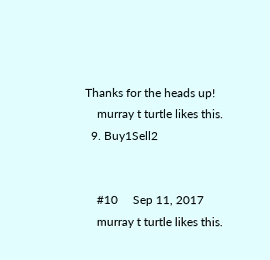Thanks for the heads up!
    murray t turtle likes this.
  9. Buy1Sell2


    #10     Sep 11, 2017
    murray t turtle likes this.